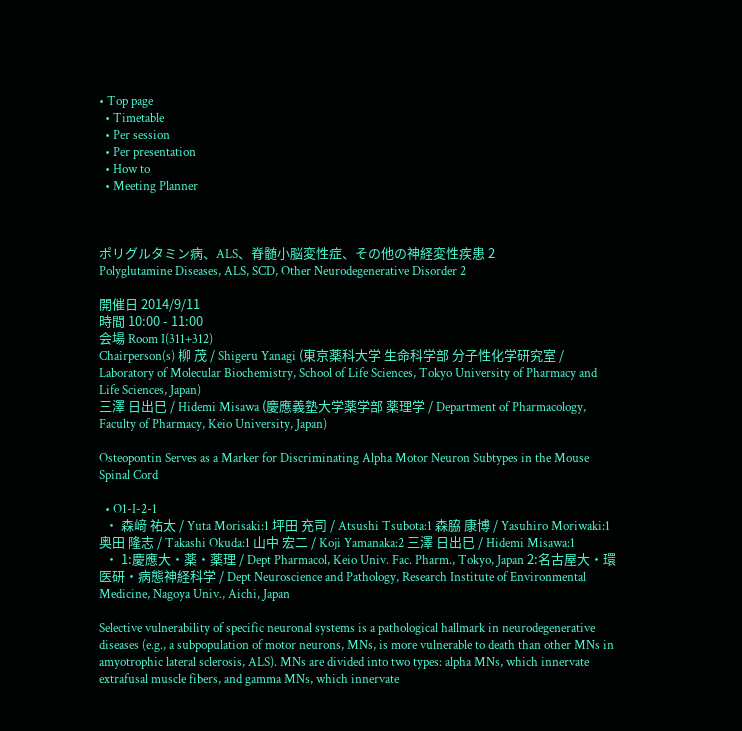• Top page
  • Timetable
  • Per session
  • Per presentation
  • How to
  • Meeting Planner



ポリグルタミン病、ALS、脊髄小脳変性症、その他の神経変性疾患 2
Polyglutamine Diseases, ALS, SCD, Other Neurodegenerative Disorder 2

開催日 2014/9/11
時間 10:00 - 11:00
会場 Room I(311+312)
Chairperson(s) 柳 茂 / Shigeru Yanagi (東京薬科大学 生命科学部 分子性化学研究室 / Laboratory of Molecular Biochemistry, School of Life Sciences, Tokyo University of Pharmacy and Life Sciences, Japan)
三澤 日出巳 / Hidemi Misawa (慶應義塾大学薬学部 薬理学 / Department of Pharmacology, Faculty of Pharmacy, Keio University, Japan)

Osteopontin Serves as a Marker for Discriminating Alpha Motor Neuron Subtypes in the Mouse Spinal Cord

  • O1-I-2-1
  • 森﨑 祐太 / Yuta Morisaki:1 坪田 充司 / Atsushi Tsubota:1 森脇 康博 / Yasuhiro Moriwaki:1 奥田 隆志 / Takashi Okuda:1 山中 宏二 / Koji Yamanaka:2 三澤 日出巳 / Hidemi Misawa:1
  • 1:慶應大・薬・薬理 / Dept Pharmacol, Keio Univ. Fac. Pharm., Tokyo, Japan 2:名古屋大・環医研・病態神経科学 / Dept Neuroscience and Pathology, Research Institute of Environmental Medicine, Nagoya Univ., Aichi, Japan

Selective vulnerability of specific neuronal systems is a pathological hallmark in neurodegenerative diseases (e.g., a subpopulation of motor neurons, MNs, is more vulnerable to death than other MNs in amyotrophic lateral sclerosis, ALS). MNs are divided into two types: alpha MNs, which innervate extrafusal muscle fibers, and gamma MNs, which innervate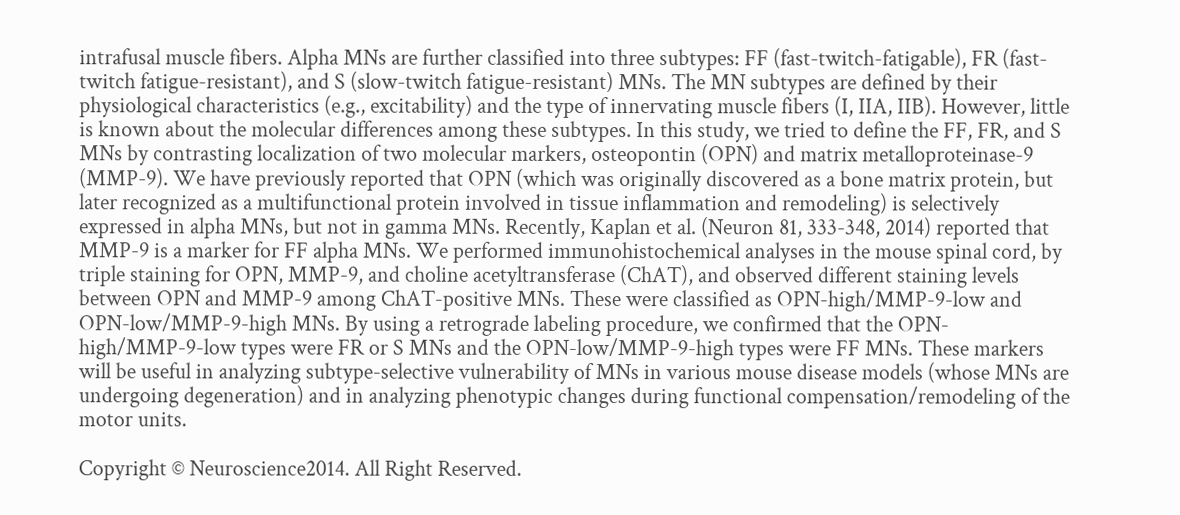intrafusal muscle fibers. Alpha MNs are further classified into three subtypes: FF (fast-twitch-fatigable), FR (fast-twitch fatigue-resistant), and S (slow-twitch fatigue-resistant) MNs. The MN subtypes are defined by their physiological characteristics (e.g., excitability) and the type of innervating muscle fibers (I, IIA, IIB). However, little is known about the molecular differences among these subtypes. In this study, we tried to define the FF, FR, and S MNs by contrasting localization of two molecular markers, osteopontin (OPN) and matrix metalloproteinase-9 (MMP-9). We have previously reported that OPN (which was originally discovered as a bone matrix protein, but later recognized as a multifunctional protein involved in tissue inflammation and remodeling) is selectively expressed in alpha MNs, but not in gamma MNs. Recently, Kaplan et al. (Neuron 81, 333-348, 2014) reported that MMP-9 is a marker for FF alpha MNs. We performed immunohistochemical analyses in the mouse spinal cord, by triple staining for OPN, MMP-9, and choline acetyltransferase (ChAT), and observed different staining levels between OPN and MMP-9 among ChAT-positive MNs. These were classified as OPN-high/MMP-9-low and OPN-low/MMP-9-high MNs. By using a retrograde labeling procedure, we confirmed that the OPN-high/MMP-9-low types were FR or S MNs and the OPN-low/MMP-9-high types were FF MNs. These markers will be useful in analyzing subtype-selective vulnerability of MNs in various mouse disease models (whose MNs are undergoing degeneration) and in analyzing phenotypic changes during functional compensation/remodeling of the motor units.

Copyright © Neuroscience2014. All Right Reserved.